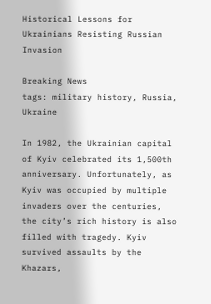Historical Lessons for Ukrainians Resisting Russian Invasion

Breaking News
tags: military history, Russia, Ukraine

In 1982, the Ukrainian capital of Kyiv celebrated its 1,500th anniversary. Unfortunately, as Kyiv was occupied by multiple invaders over the centuries, the city’s rich history is also filled with tragedy. Kyiv survived assaults by the Khazars,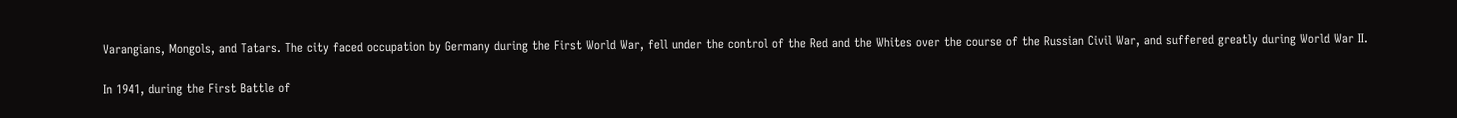Varangians, Mongols, and Tatars. The city faced occupation by Germany during the First World War, fell under the control of the Red and the Whites over the course of the Russian Civil War, and suffered greatly during World War II.

In 1941, during the First Battle of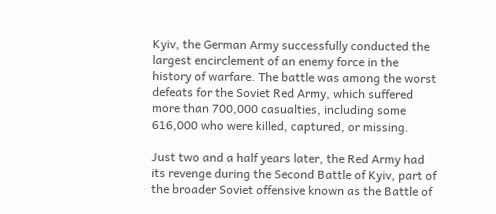Kyiv, the German Army successfully conducted the largest encirclement of an enemy force in the history of warfare. The battle was among the worst defeats for the Soviet Red Army, which suffered more than 700,000 casualties, including some 616,000 who were killed, captured, or missing.

Just two and a half years later, the Red Army had its revenge during the Second Battle of Kyiv, part of the broader Soviet offensive known as the Battle of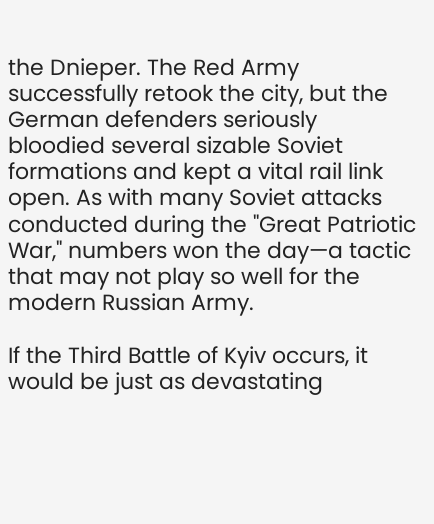the Dnieper. The Red Army successfully retook the city, but the German defenders seriously bloodied several sizable Soviet formations and kept a vital rail link open. As with many Soviet attacks conducted during the "Great Patriotic War," numbers won the day—a tactic that may not play so well for the modern Russian Army.

If the Third Battle of Kyiv occurs, it would be just as devastating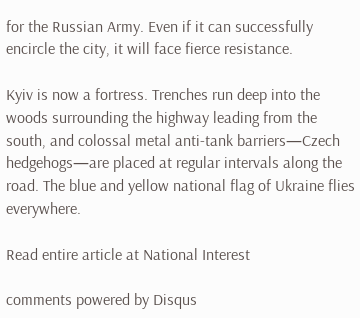for the Russian Army. Even if it can successfully encircle the city, it will face fierce resistance.

Kyiv is now a fortress. Trenches run deep into the woods surrounding the highway leading from the south, and colossal metal anti-tank barriers—Czech hedgehogs—are placed at regular intervals along the road. The blue and yellow national flag of Ukraine flies everywhere.

Read entire article at National Interest

comments powered by Disqus